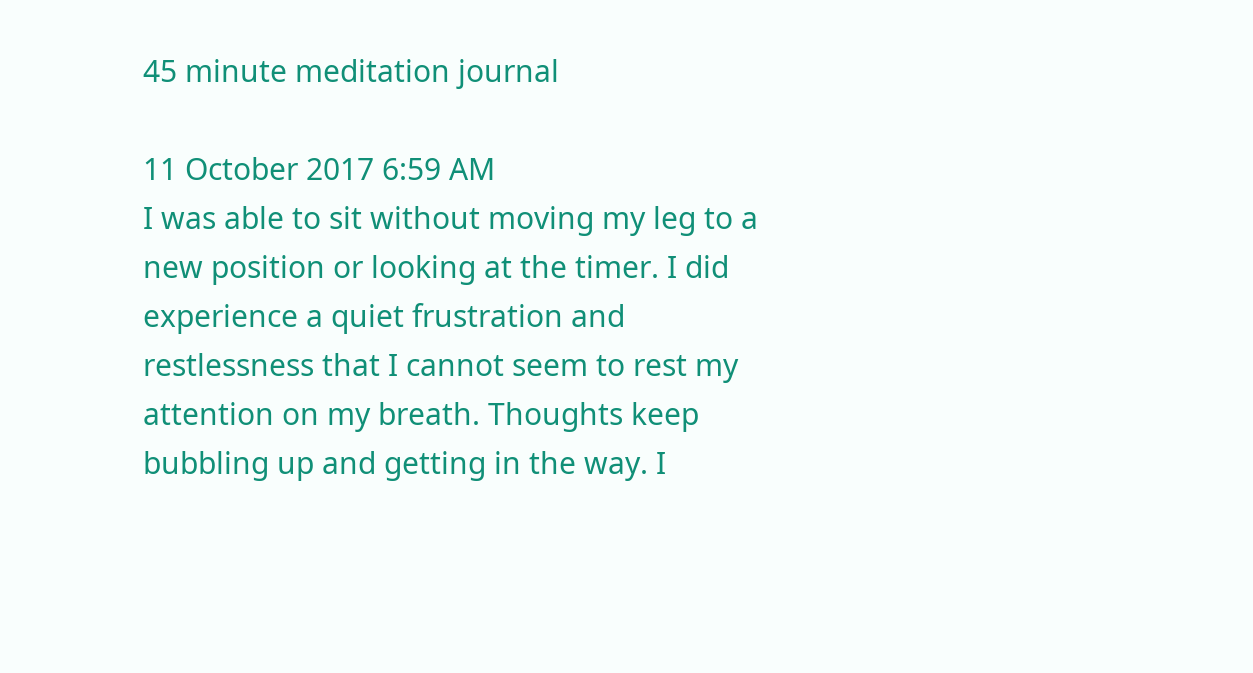45 minute meditation journal

11 October 2017 6:59 AM
I was able to sit without moving my leg to a new position or looking at the timer. I did experience a quiet frustration and restlessness that I cannot seem to rest my attention on my breath. Thoughts keep bubbling up and getting in the way. I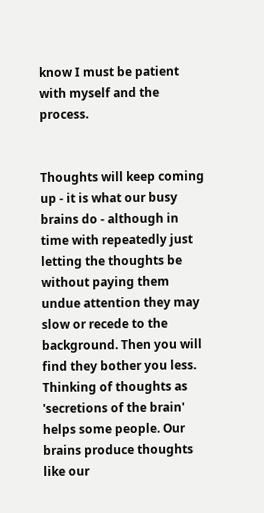know I must be patient with myself and the process.


Thoughts will keep coming up - it is what our busy brains do - although in time with repeatedly just letting the thoughts be without paying them undue attention they may slow or recede to the background. Then you will find they bother you less. Thinking of thoughts as 'secretions of the brain' helps some people. Our brains produce thoughts like our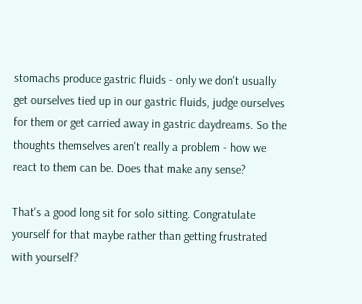stomachs produce gastric fluids - only we don't usually get ourselves tied up in our gastric fluids, judge ourselves for them or get carried away in gastric daydreams. So the thoughts themselves aren't really a problem - how we react to them can be. Does that make any sense?

That's a good long sit for solo sitting. Congratulate yourself for that maybe rather than getting frustrated with yourself?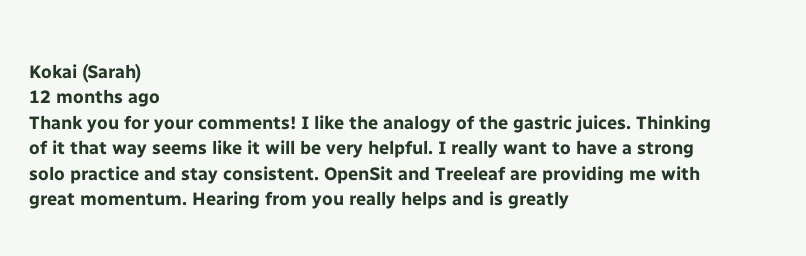Kokai (Sarah)
12 months ago
Thank you for your comments! I like the analogy of the gastric juices. Thinking of it that way seems like it will be very helpful. I really want to have a strong solo practice and stay consistent. OpenSit and Treeleaf are providing me with great momentum. Hearing from you really helps and is greatly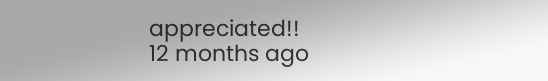appreciated!!
12 months ago